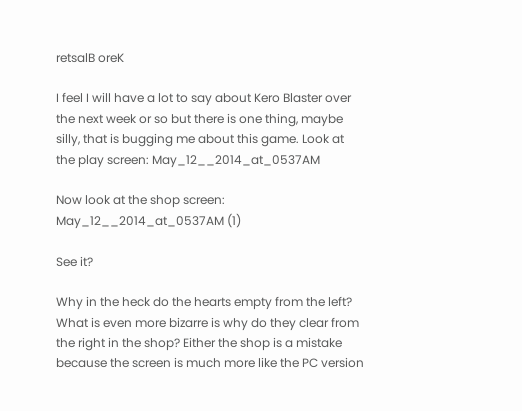retsalB oreK

I feel I will have a lot to say about Kero Blaster over the next week or so but there is one thing, maybe silly, that is bugging me about this game. Look at the play screen: May_12__2014_at_0537AM

Now look at the shop screen: May_12__2014_at_0537AM (1)

See it?

Why in the heck do the hearts empty from the left? What is even more bizarre is why do they clear from the right in the shop? Either the shop is a mistake because the screen is much more like the PC version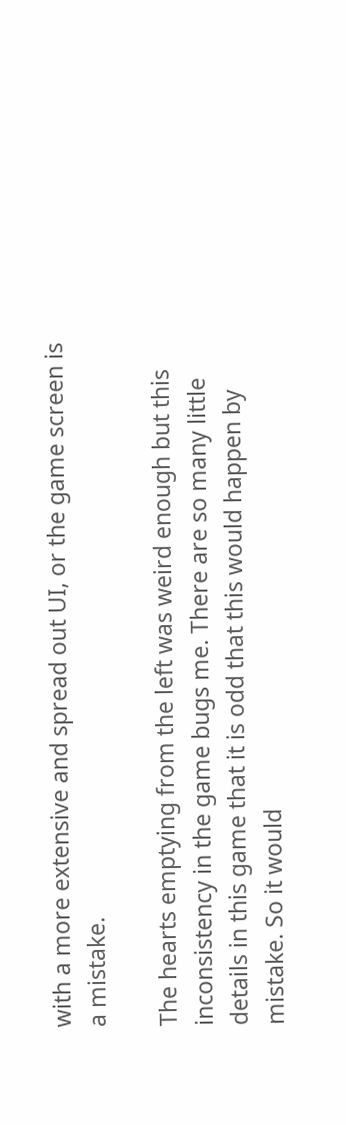with a more extensive and spread out UI, or the game screen is a mistake.

The hearts emptying from the left was weird enough but this inconsistency in the game bugs me. There are so many little details in this game that it is odd that this would happen by mistake. So it would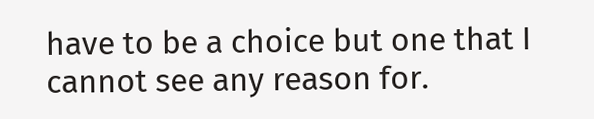have to be a choice but one that I cannot see any reason for.